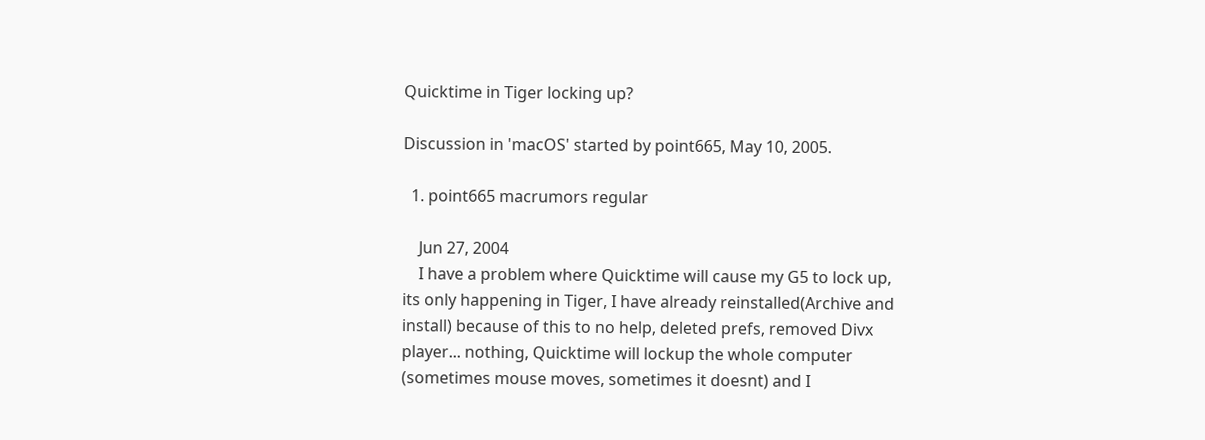Quicktime in Tiger locking up?

Discussion in 'macOS' started by point665, May 10, 2005.

  1. point665 macrumors regular

    Jun 27, 2004
    I have a problem where Quicktime will cause my G5 to lock up, its only happening in Tiger, I have already reinstalled(Archive and install) because of this to no help, deleted prefs, removed Divx player... nothing, Quicktime will lockup the whole computer (sometimes mouse moves, sometimes it doesnt) and I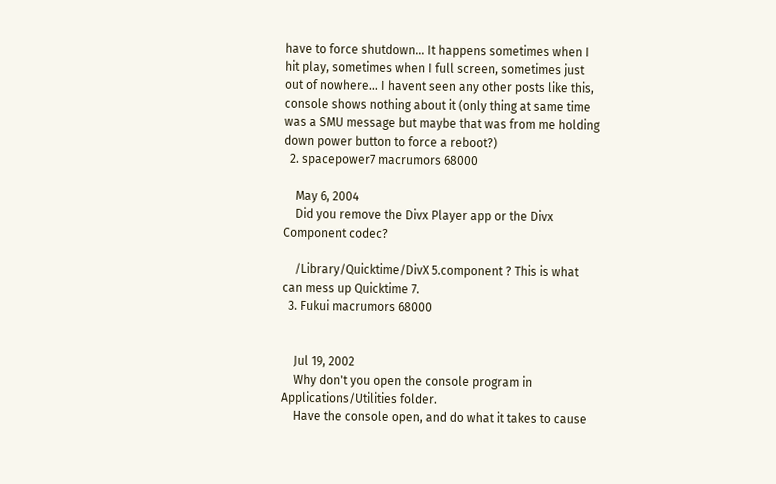have to force shutdown... It happens sometimes when I hit play, sometimes when I full screen, sometimes just out of nowhere... I havent seen any other posts like this, console shows nothing about it (only thing at same time was a SMU message but maybe that was from me holding down power button to force a reboot?)
  2. spacepower7 macrumors 68000

    May 6, 2004
    Did you remove the Divx Player app or the Divx Component codec?

    /Library/Quicktime/DivX 5.component ? This is what can mess up Quicktime 7.
  3. Fukui macrumors 68000


    Jul 19, 2002
    Why don't you open the console program in Applications/Utilities folder.
    Have the console open, and do what it takes to cause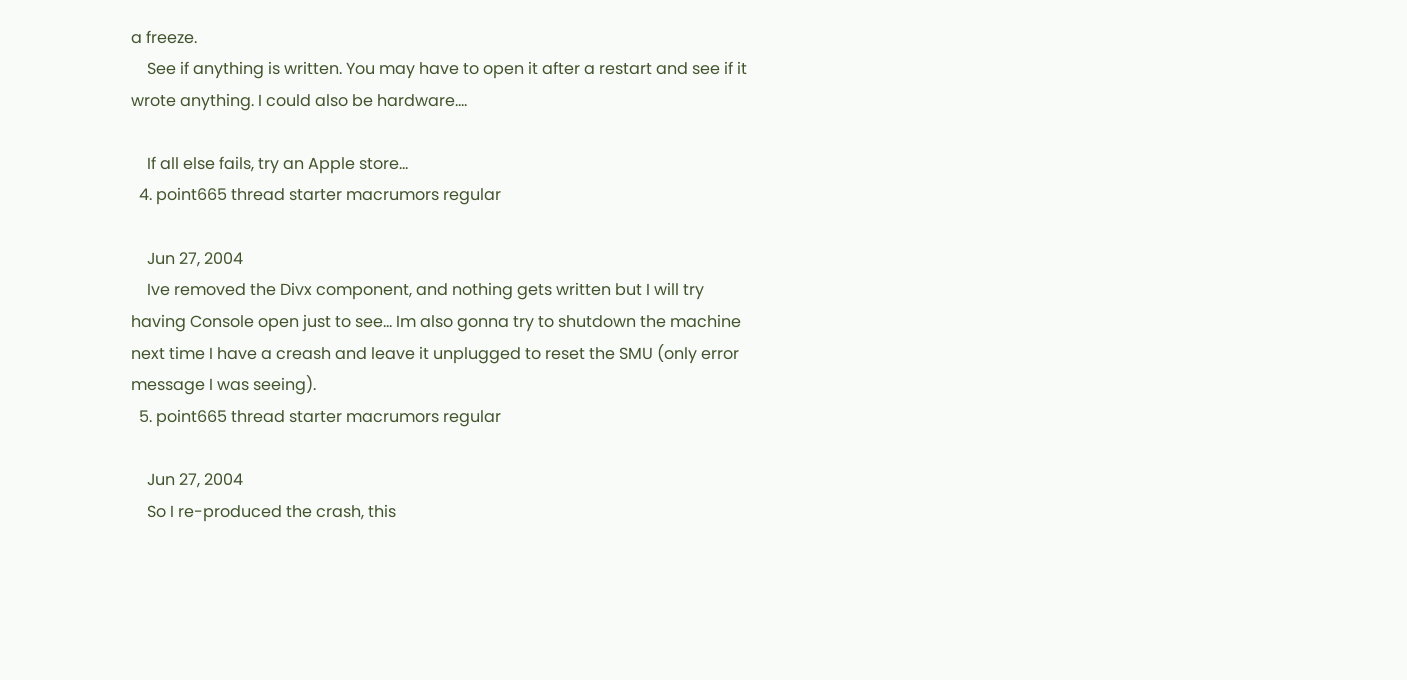a freeze.
    See if anything is written. You may have to open it after a restart and see if it wrote anything. I could also be hardware....

    If all else fails, try an Apple store...
  4. point665 thread starter macrumors regular

    Jun 27, 2004
    Ive removed the Divx component, and nothing gets written but I will try having Console open just to see... Im also gonna try to shutdown the machine next time I have a creash and leave it unplugged to reset the SMU (only error message I was seeing).
  5. point665 thread starter macrumors regular

    Jun 27, 2004
    So I re-produced the crash, this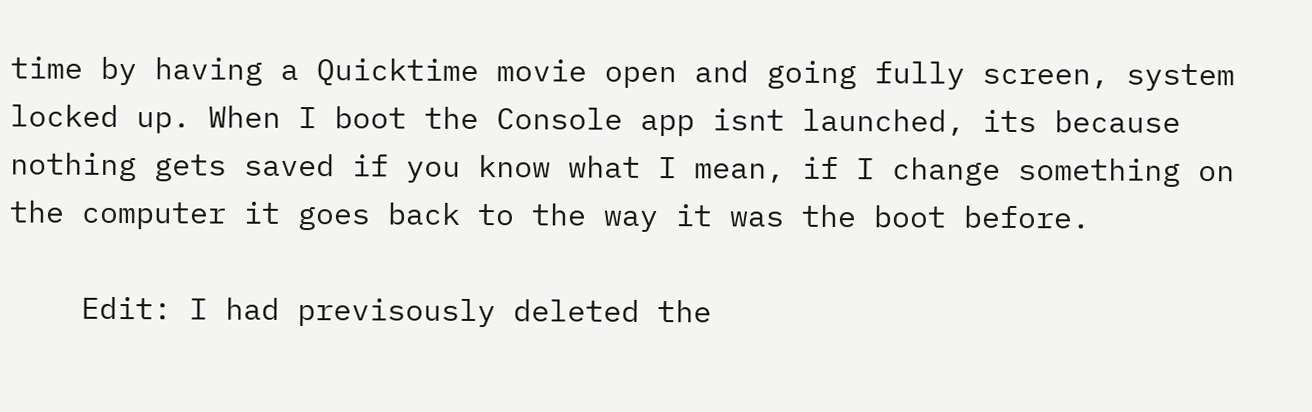time by having a Quicktime movie open and going fully screen, system locked up. When I boot the Console app isnt launched, its because nothing gets saved if you know what I mean, if I change something on the computer it goes back to the way it was the boot before.

    Edit: I had previsously deleted the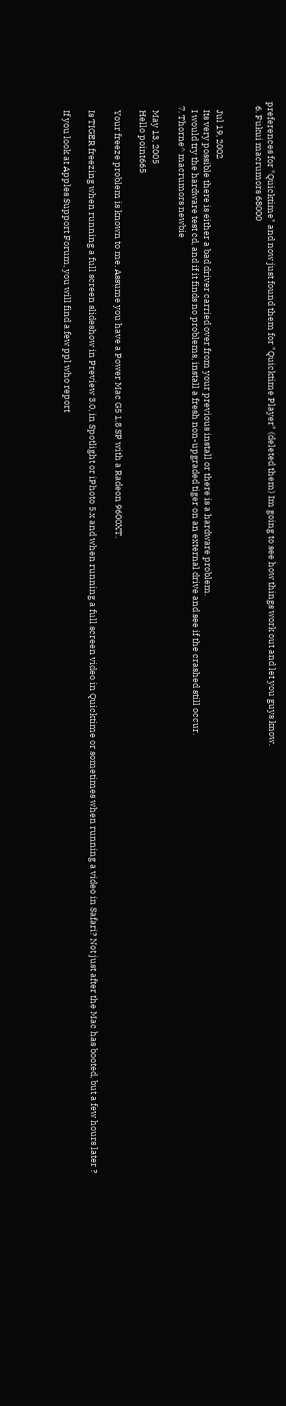preferences for "Quicktime" and now just found them for "Quicktime Player" (deleted them) Im going to see how things work out and let you guys know.
  6. Fukui macrumors 68000


    Jul 19, 2002
    Its very possible there is either a bad driver carried over from your previous install or there is a hardware problem.
    I would try the hardware test cd, and if it finds no problems, install a fresh non-upgraded tiger on an external drive and see if the crashed still occur.
  7. Thorne^ macrumors newbie

    May 13, 2005
    Hello point665

    Your freeze problem is known to me. Assume you have a Power Mac G5 1.8 SP with a Radeon 9600XT.

    Is TIGER freezing when running a full screen slideshow in Preview 3.0, in Spotlight or iPhoto 5.x and when running a full screen video in Quicktime or sometimes when running a video in Safari? Not just after the Mac has booted, but a few hours later ?

    If you look at Apples Support Forum, you will find a few ppl who report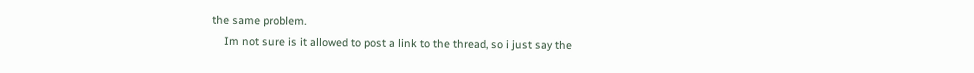the same problem.
    Im not sure is it allowed to post a link to the thread, so i just say the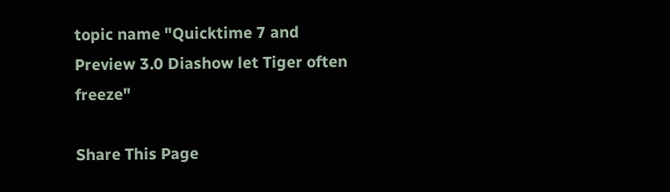topic name "Quicktime 7 and Preview 3.0 Diashow let Tiger often freeze"

Share This Page